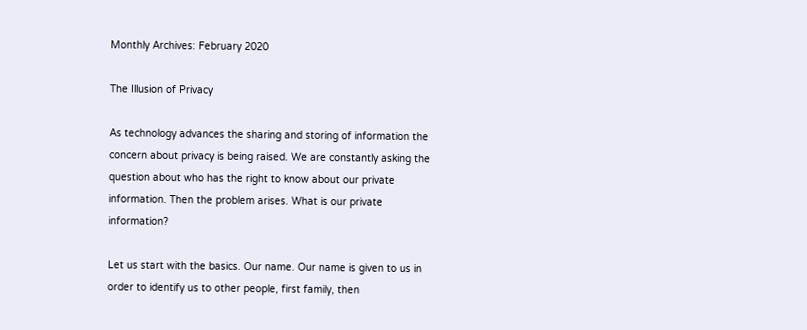Monthly Archives: February 2020

The Illusion of Privacy

As technology advances the sharing and storing of information the concern about privacy is being raised. We are constantly asking the question about who has the right to know about our private information. Then the problem arises. What is our private information?

Let us start with the basics. Our name. Our name is given to us in order to identify us to other people, first family, then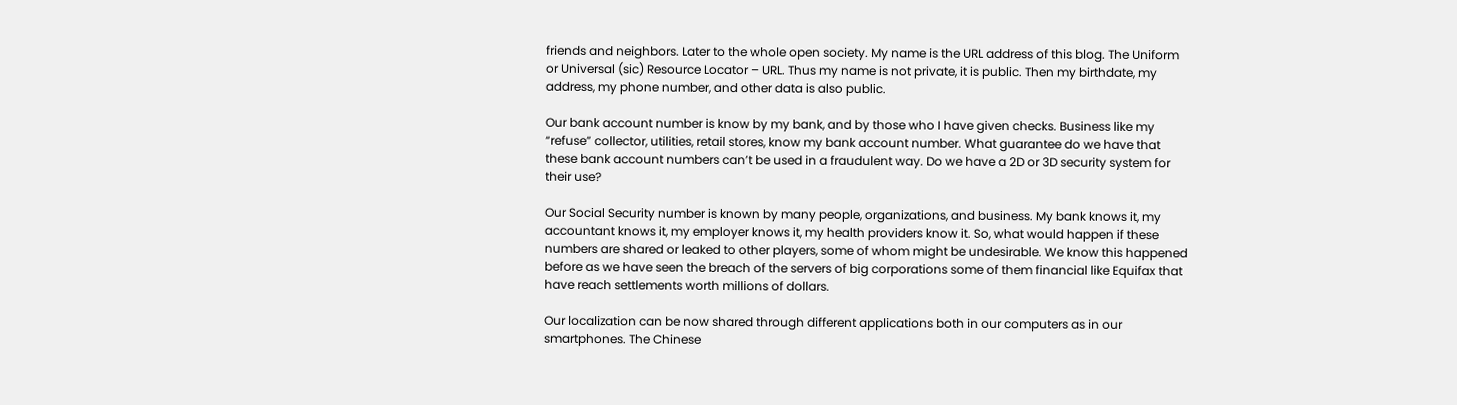friends and neighbors. Later to the whole open society. My name is the URL address of this blog. The Uniform or Universal (sic) Resource Locator – URL. Thus my name is not private, it is public. Then my birthdate, my address, my phone number, and other data is also public.

Our bank account number is know by my bank, and by those who I have given checks. Business like my “refuse” collector, utilities, retail stores, know my bank account number. What guarantee do we have that these bank account numbers can’t be used in a fraudulent way. Do we have a 2D or 3D security system for their use?

Our Social Security number is known by many people, organizations, and business. My bank knows it, my accountant knows it, my employer knows it, my health providers know it. So, what would happen if these numbers are shared or leaked to other players, some of whom might be undesirable. We know this happened before as we have seen the breach of the servers of big corporations some of them financial like Equifax that have reach settlements worth millions of dollars.

Our localization can be now shared through different applications both in our computers as in our smartphones. The Chinese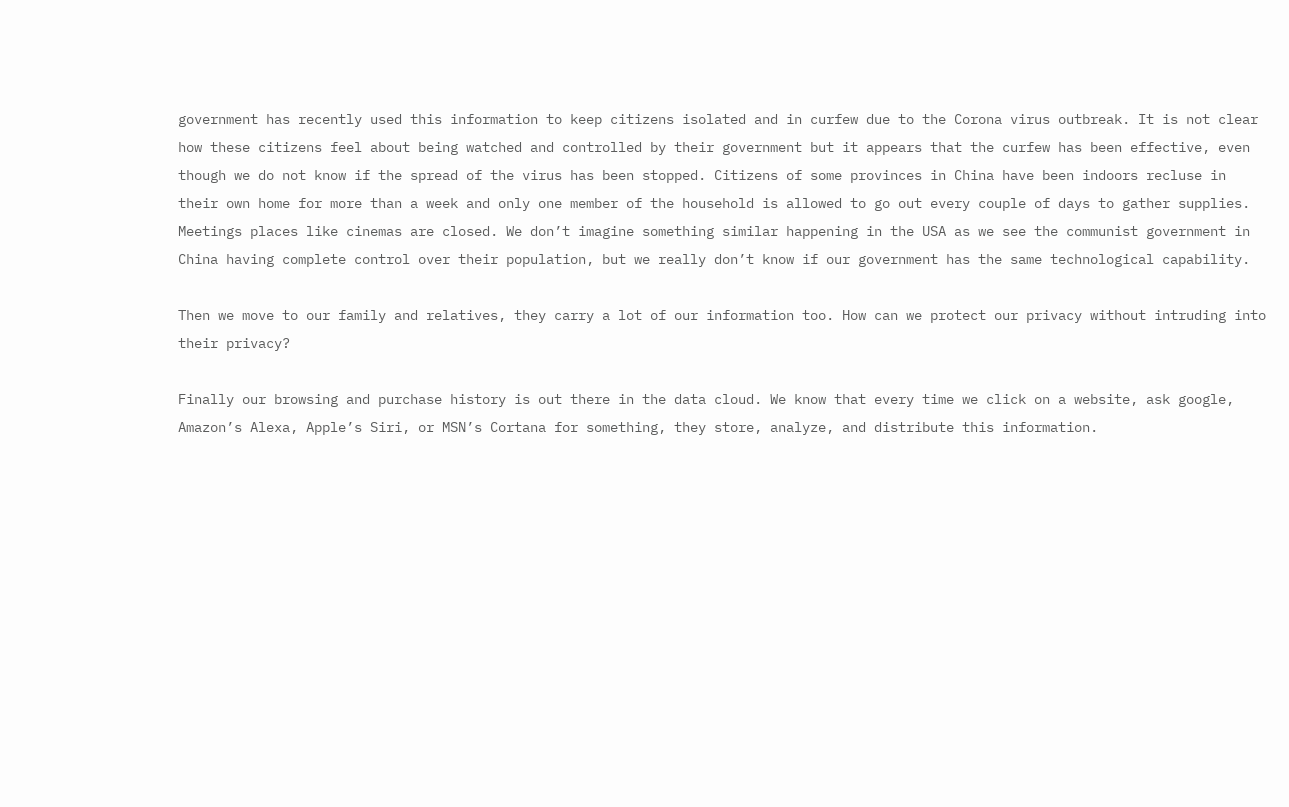government has recently used this information to keep citizens isolated and in curfew due to the Corona virus outbreak. It is not clear how these citizens feel about being watched and controlled by their government but it appears that the curfew has been effective, even though we do not know if the spread of the virus has been stopped. Citizens of some provinces in China have been indoors recluse in their own home for more than a week and only one member of the household is allowed to go out every couple of days to gather supplies. Meetings places like cinemas are closed. We don’t imagine something similar happening in the USA as we see the communist government in China having complete control over their population, but we really don’t know if our government has the same technological capability.

Then we move to our family and relatives, they carry a lot of our information too. How can we protect our privacy without intruding into their privacy?

Finally our browsing and purchase history is out there in the data cloud. We know that every time we click on a website, ask google, Amazon’s Alexa, Apple’s Siri, or MSN’s Cortana for something, they store, analyze, and distribute this information.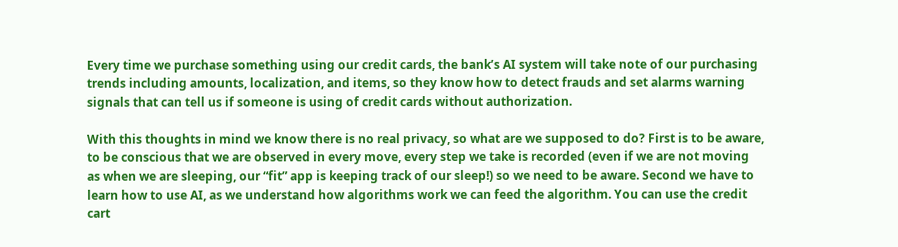Every time we purchase something using our credit cards, the bank’s AI system will take note of our purchasing trends including amounts, localization, and items, so they know how to detect frauds and set alarms warning signals that can tell us if someone is using of credit cards without authorization.

With this thoughts in mind we know there is no real privacy, so what are we supposed to do? First is to be aware, to be conscious that we are observed in every move, every step we take is recorded (even if we are not moving as when we are sleeping, our “fit” app is keeping track of our sleep!) so we need to be aware. Second we have to learn how to use AI, as we understand how algorithms work we can feed the algorithm. You can use the credit cart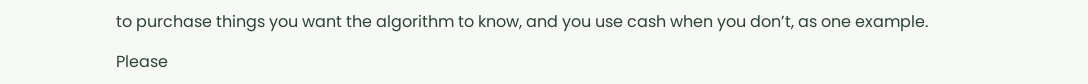to purchase things you want the algorithm to know, and you use cash when you don’t, as one example.

Please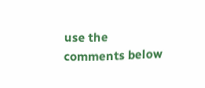use the comments below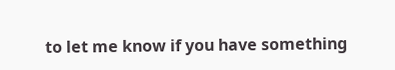to let me know if you have something